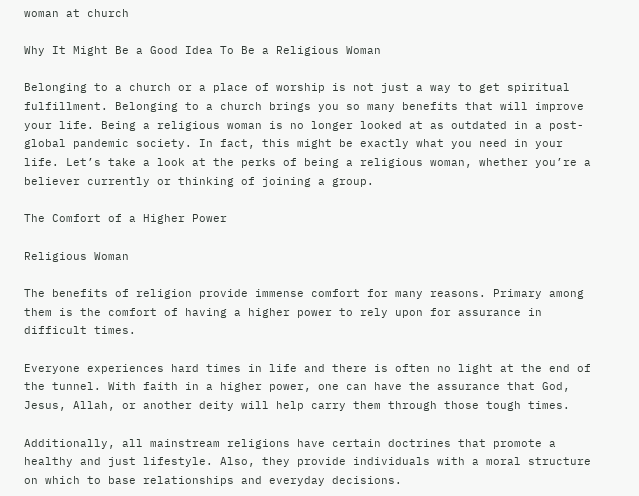woman at church

Why It Might Be a Good Idea To Be a Religious Woman

Belonging to a church or a place of worship is not just a way to get spiritual fulfillment. Belonging to a church brings you so many benefits that will improve your life. Being a religious woman is no longer looked at as outdated in a post-global pandemic society. In fact, this might be exactly what you need in your life. Let’s take a look at the perks of being a religious woman, whether you’re a believer currently or thinking of joining a group.

The Comfort of a Higher Power

Religious Woman

The benefits of religion provide immense comfort for many reasons. Primary among them is the comfort of having a higher power to rely upon for assurance in difficult times.

Everyone experiences hard times in life and there is often no light at the end of the tunnel. With faith in a higher power, one can have the assurance that God, Jesus, Allah, or another deity will help carry them through those tough times.

Additionally, all mainstream religions have certain doctrines that promote a healthy and just lifestyle. Also, they provide individuals with a moral structure on which to base relationships and everyday decisions.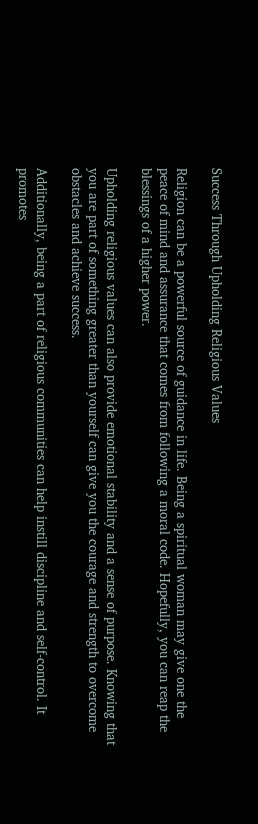Success Through Upholding Religious Values

Religion can be a powerful source of guidance in life. Being a spiritual woman may give one the peace of mind and assurance that comes from following a moral code. Hopefully, you can reap the blessings of a higher power.

Upholding religious values can also provide emotional stability and a sense of purpose. Knowing that you are part of something greater than yourself can give you the courage and strength to overcome obstacles and achieve success.

Additionally, being a part of religious communities can help instill discipline and self-control. It promotes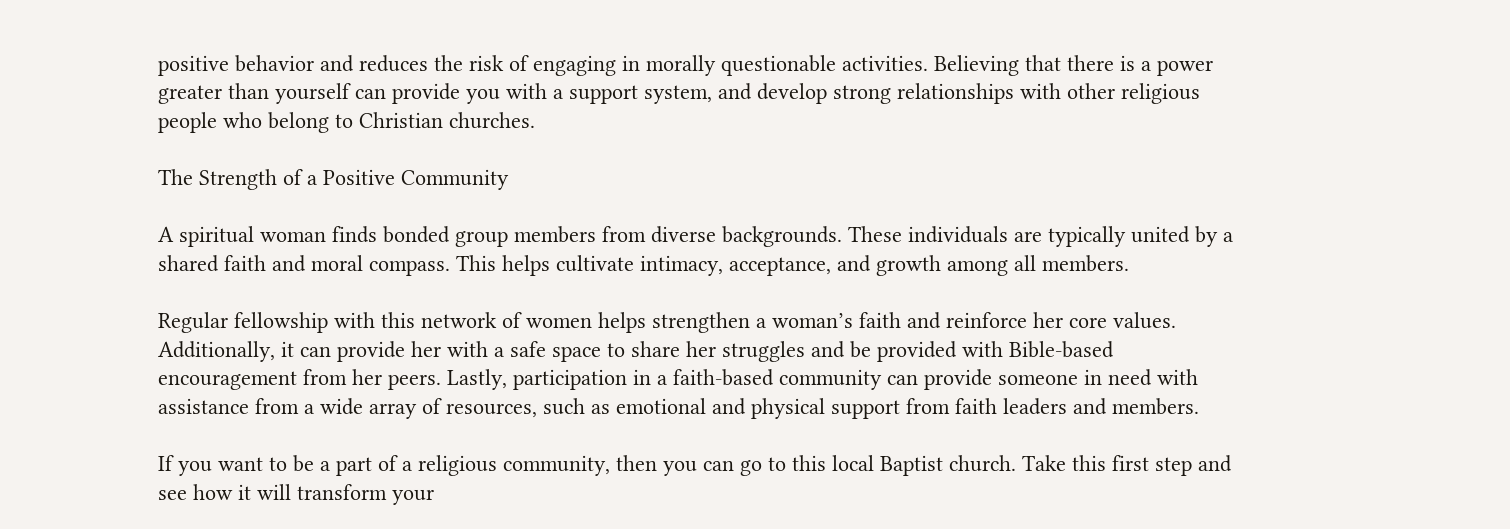positive behavior and reduces the risk of engaging in morally questionable activities. Believing that there is a power greater than yourself can provide you with a support system, and develop strong relationships with other religious people who belong to Christian churches.

The Strength of a Positive Community

A spiritual woman finds bonded group members from diverse backgrounds. These individuals are typically united by a shared faith and moral compass. This helps cultivate intimacy, acceptance, and growth among all members.

Regular fellowship with this network of women helps strengthen a woman’s faith and reinforce her core values. Additionally, it can provide her with a safe space to share her struggles and be provided with Bible-based encouragement from her peers. Lastly, participation in a faith-based community can provide someone in need with assistance from a wide array of resources, such as emotional and physical support from faith leaders and members.

If you want to be a part of a religious community, then you can go to this local Baptist church. Take this first step and see how it will transform your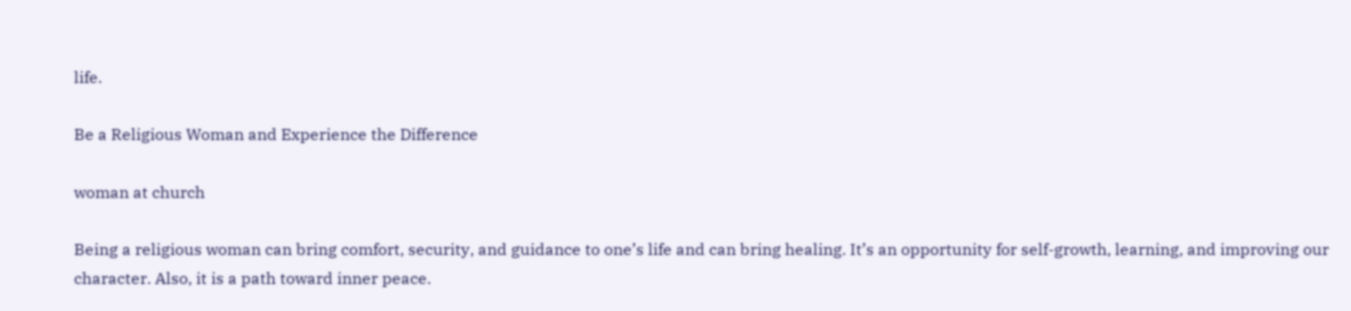life.

Be a Religious Woman and Experience the Difference

woman at church

Being a religious woman can bring comfort, security, and guidance to one’s life and can bring healing. It’s an opportunity for self-growth, learning, and improving our character. Also, it is a path toward inner peace.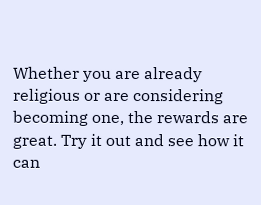Whether you are already religious or are considering becoming one, the rewards are great. Try it out and see how it can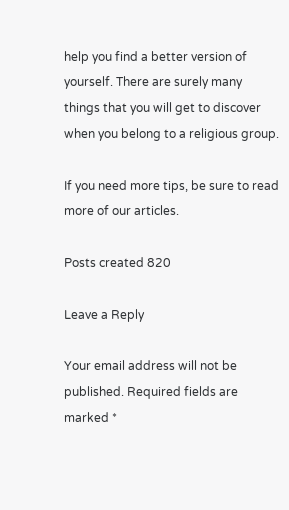help you find a better version of yourself. There are surely many things that you will get to discover when you belong to a religious group.

If you need more tips, be sure to read more of our articles.

Posts created 820

Leave a Reply

Your email address will not be published. Required fields are marked *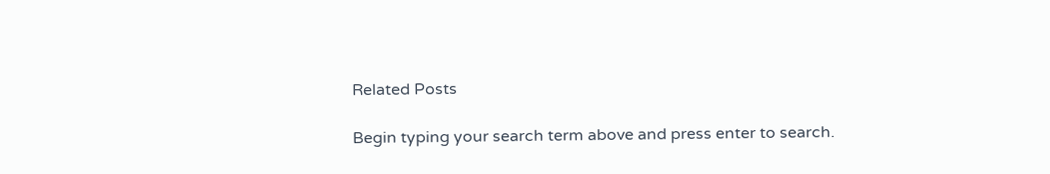Related Posts

Begin typing your search term above and press enter to search.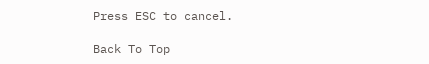Press ESC to cancel.

Back To Top